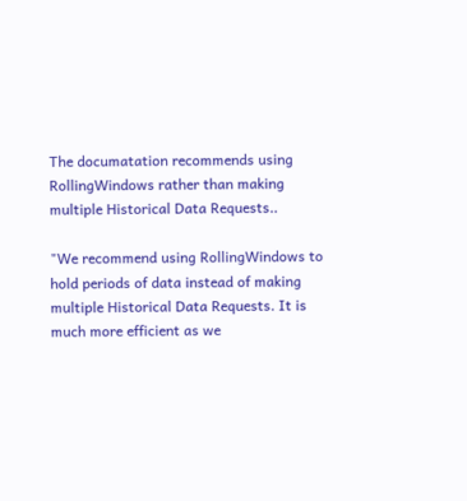The documatation recommends using RollingWindows rather than making multiple Historical Data Requests..

"We recommend using RollingWindows to hold periods of data instead of making multiple Historical Data Requests. It is much more efficient as we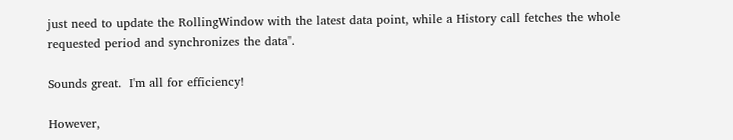just need to update the RollingWindow with the latest data point, while a History call fetches the whole requested period and synchronizes the data".

Sounds great.  I'm all for efficiency!

However,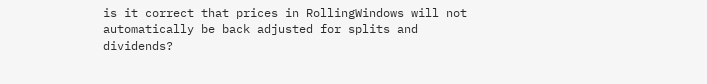is it correct that prices in RollingWindows will not automatically be back adjusted for splits and dividends?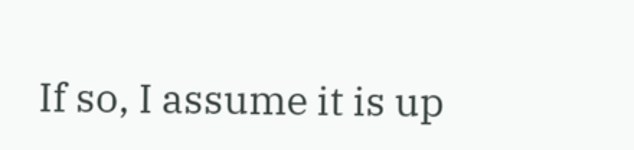If so, I assume it is up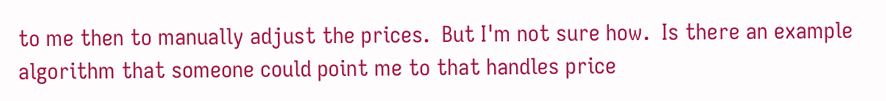to me then to manually adjust the prices.  But I'm not sure how.  Is there an example algorithm that someone could point me to that handles price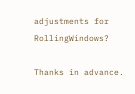adjustments for RollingWindows?

Thanks in advance.